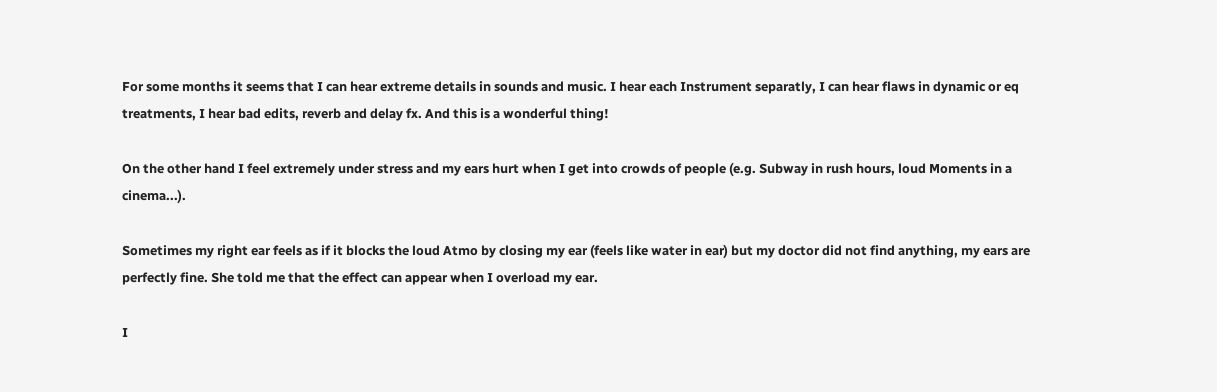For some months it seems that I can hear extreme details in sounds and music. I hear each Instrument separatly, I can hear flaws in dynamic or eq treatments, I hear bad edits, reverb and delay fx. And this is a wonderful thing!

On the other hand I feel extremely under stress and my ears hurt when I get into crowds of people (e.g. Subway in rush hours, loud Moments in a cinema...).

Sometimes my right ear feels as if it blocks the loud Atmo by closing my ear (feels like water in ear) but my doctor did not find anything, my ears are perfectly fine. She told me that the effect can appear when I overload my ear.

I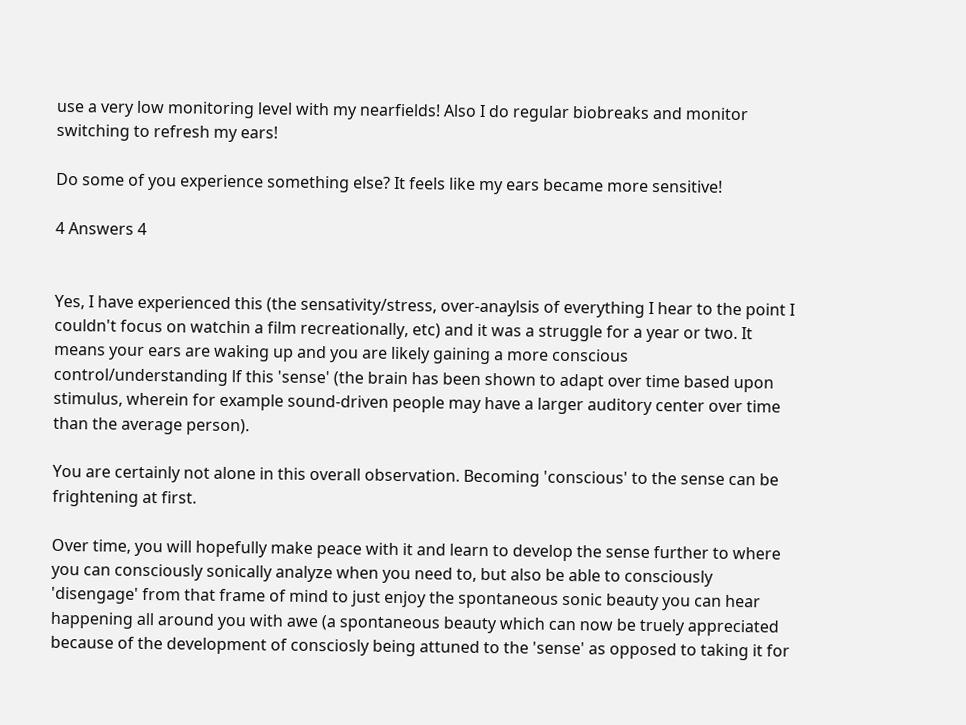use a very low monitoring level with my nearfields! Also I do regular biobreaks and monitor switching to refresh my ears!

Do some of you experience something else? It feels like my ears became more sensitive!

4 Answers 4


Yes, I have experienced this (the sensativity/stress, over-anaylsis of everything I hear to the point I couldn't focus on watchin a film recreationally, etc) and it was a struggle for a year or two. It means your ears are waking up and you are likely gaining a more conscious control/understanding lf this 'sense' (the brain has been shown to adapt over time based upon stimulus, wherein for example sound-driven people may have a larger auditory center over time than the average person).

You are certainly not alone in this overall observation. Becoming 'conscious' to the sense can be frightening at first.

Over time, you will hopefully make peace with it and learn to develop the sense further to where you can consciously sonically analyze when you need to, but also be able to consciously 'disengage' from that frame of mind to just enjoy the spontaneous sonic beauty you can hear happening all around you with awe (a spontaneous beauty which can now be truely appreciated because of the development of consciosly being attuned to the 'sense' as opposed to taking it for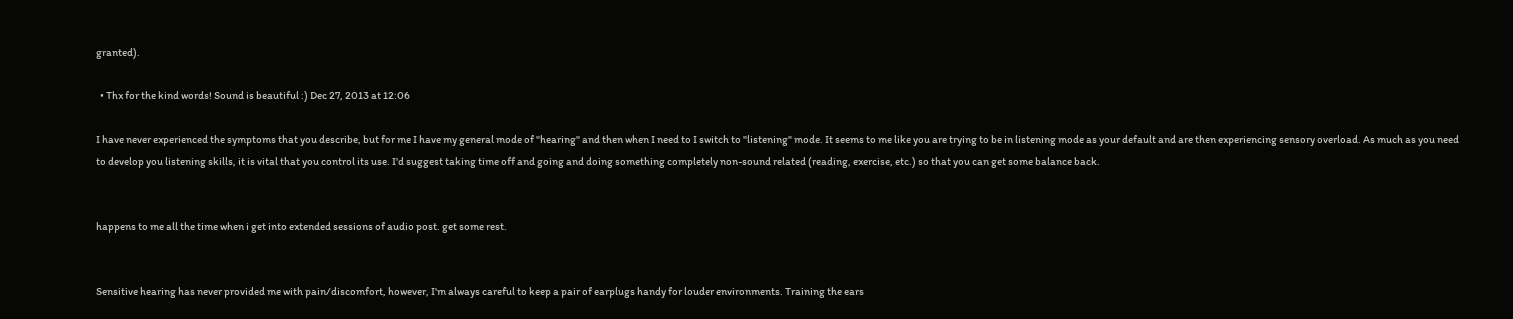granted).

  • Thx for the kind words! Sound is beautiful :) Dec 27, 2013 at 12:06

I have never experienced the symptoms that you describe, but for me I have my general mode of "hearing" and then when I need to I switch to "listening" mode. It seems to me like you are trying to be in listening mode as your default and are then experiencing sensory overload. As much as you need to develop you listening skills, it is vital that you control its use. I'd suggest taking time off and going and doing something completely non-sound related (reading, exercise, etc.) so that you can get some balance back.


happens to me all the time when i get into extended sessions of audio post. get some rest.


Sensitive hearing has never provided me with pain/discomfort, however, I'm always careful to keep a pair of earplugs handy for louder environments. Training the ears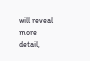will reveal more detail,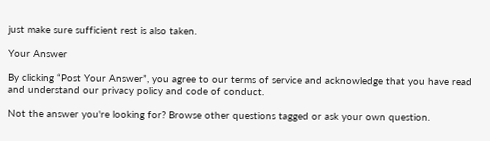just make sure sufficient rest is also taken.

Your Answer

By clicking “Post Your Answer”, you agree to our terms of service and acknowledge that you have read and understand our privacy policy and code of conduct.

Not the answer you're looking for? Browse other questions tagged or ask your own question.